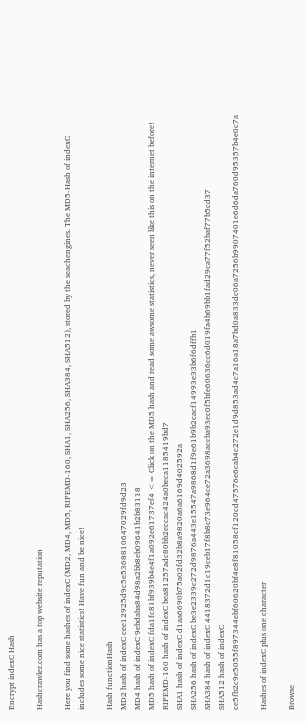Encrypt indexC Hash

Hashcrawler.com has a top website reputation

Here you find some hashes of indexC (MD2, MD4, MD5, RIPEMD-160, SHA1, SHA256, SHA384, SHA512), stored by the seachengines. The MD5-Hash of indexC includes some nice statistics! Have fun and be nice!

Hash functionHash
MD2 hash of indexC cee12925d9c5e5368810647029fd9d23
MD4 hash of indexC 9ebdaba84d98a2bb8eb09641b2b83118
MD5 hash of indexC fda1fc81bf939b4e4f1a092e61737ef4 <= Click on the MD5 hash and read some awsome statistics, never seen like this on the internet before!
RIPEMD-160 hash of indexC bea81257adc80bb2eccac424a0beca1185419bd7
SHA1 hash of indexC d1aa6690b75a02fd32b8a9820a6a6169d402592a
SHA256 hash of indexC be3e2339c272d9876a443e15547a9868d1f9e61b9b2cacf14993e33b6f6dffb1
SHA384 hash of indexC 4418372d1c19ceb17f8b8c73e964ce72a3698accba93ec0f5bfe60636cc6d019fa4b69bb1fad29ca77f52baf77b5cd37
SHA512 hash of indexC ce5fb2c9e5055f897344ebf60620bf4e8f81058cf120cd47576e6cab4c272e1d9d853ad4c7a16a18a7bd0a833dc06a7256b9907401e6d6da760d95357b4e0c7a

Hashes of indexC plus one character

Browse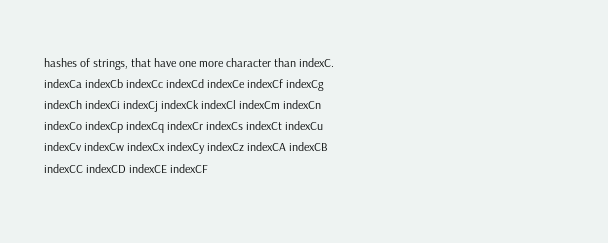hashes of strings, that have one more character than indexC.
indexCa indexCb indexCc indexCd indexCe indexCf indexCg indexCh indexCi indexCj indexCk indexCl indexCm indexCn indexCo indexCp indexCq indexCr indexCs indexCt indexCu indexCv indexCw indexCx indexCy indexCz indexCA indexCB indexCC indexCD indexCE indexCF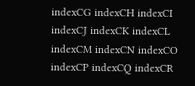indexCG indexCH indexCI indexCJ indexCK indexCL indexCM indexCN indexCO indexCP indexCQ indexCR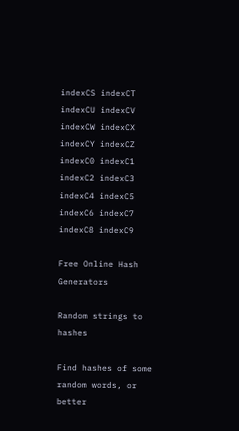indexCS indexCT indexCU indexCV indexCW indexCX indexCY indexCZ indexC0 indexC1 indexC2 indexC3 indexC4 indexC5 indexC6 indexC7 indexC8 indexC9

Free Online Hash Generators

Random strings to hashes

Find hashes of some random words, or better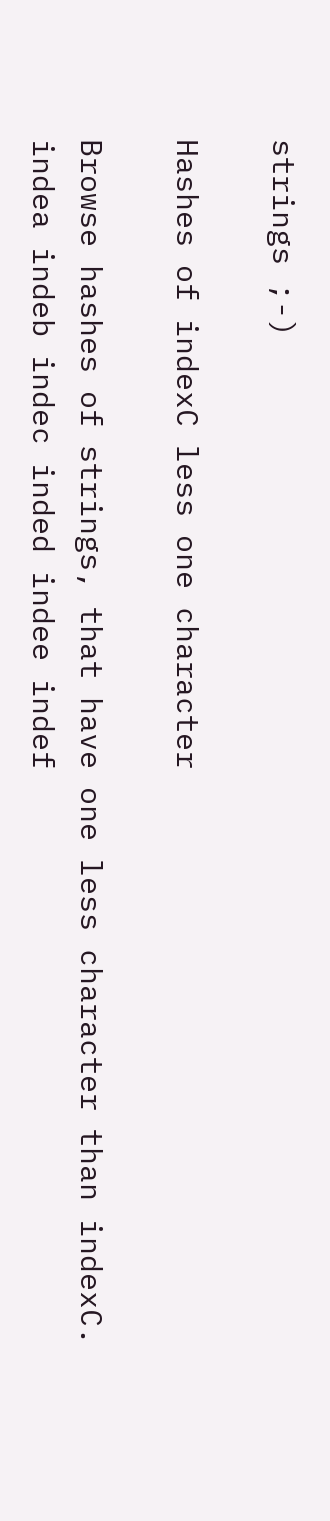strings ;-)

Hashes of indexC less one character

Browse hashes of strings, that have one less character than indexC.
indea indeb indec inded indee indef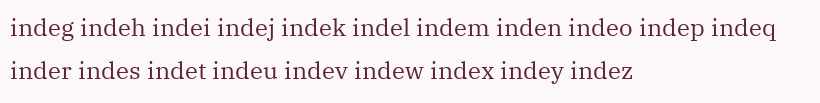indeg indeh indei indej indek indel indem inden indeo indep indeq inder indes indet indeu indev indew index indey indez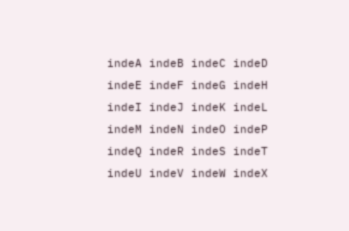indeA indeB indeC indeD indeE indeF indeG indeH indeI indeJ indeK indeL indeM indeN indeO indeP indeQ indeR indeS indeT indeU indeV indeW indeX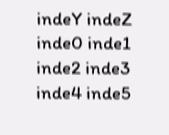indeY indeZ inde0 inde1 inde2 inde3 inde4 inde5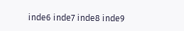inde6 inde7 inde8 inde9